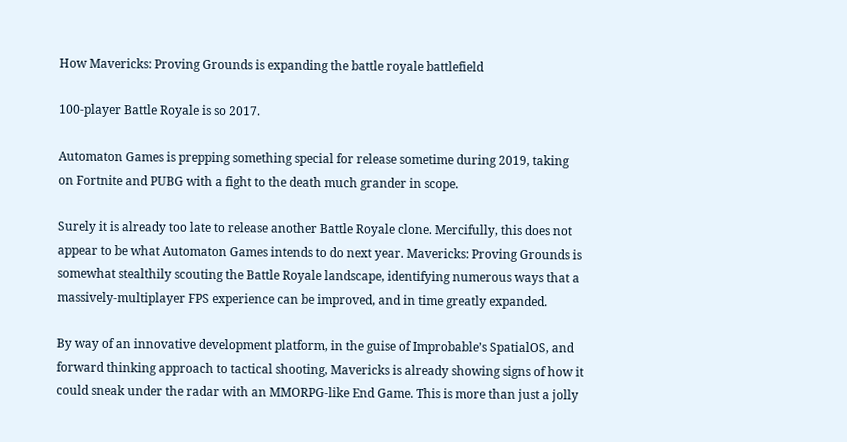How Mavericks: Proving Grounds is expanding the battle royale battlefield

100-player Battle Royale is so 2017.

Automaton Games is prepping something special for release sometime during 2019, taking on Fortnite and PUBG with a fight to the death much grander in scope.

Surely it is already too late to release another Battle Royale clone. Mercifully, this does not appear to be what Automaton Games intends to do next year. Mavericks: Proving Grounds is somewhat stealthily scouting the Battle Royale landscape, identifying numerous ways that a massively-multiplayer FPS experience can be improved, and in time greatly expanded.

By way of an innovative development platform, in the guise of Improbable’s SpatialOS, and forward thinking approach to tactical shooting, Mavericks is already showing signs of how it could sneak under the radar with an MMORPG-like End Game. This is more than just a jolly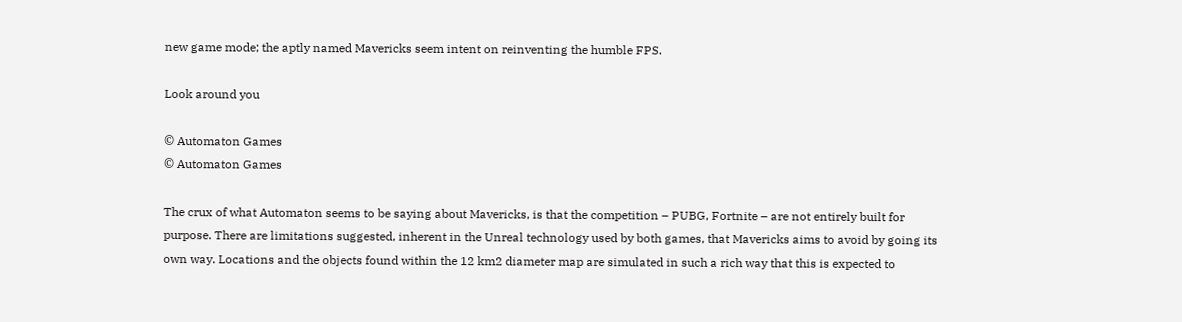new game mode; the aptly named Mavericks seem intent on reinventing the humble FPS.

Look around you

© Automaton Games
© Automaton Games

The crux of what Automaton seems to be saying about Mavericks, is that the competition – PUBG, Fortnite – are not entirely built for purpose. There are limitations suggested, inherent in the Unreal technology used by both games, that Mavericks aims to avoid by going its own way. Locations and the objects found within the 12 km2 diameter map are simulated in such a rich way that this is expected to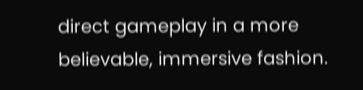direct gameplay in a more believable, immersive fashion.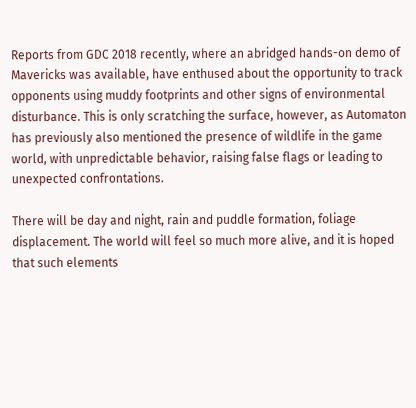Reports from GDC 2018 recently, where an abridged hands-on demo of Mavericks was available, have enthused about the opportunity to track opponents using muddy footprints and other signs of environmental disturbance. This is only scratching the surface, however, as Automaton has previously also mentioned the presence of wildlife in the game world, with unpredictable behavior, raising false flags or leading to unexpected confrontations.

There will be day and night, rain and puddle formation, foliage displacement. The world will feel so much more alive, and it is hoped that such elements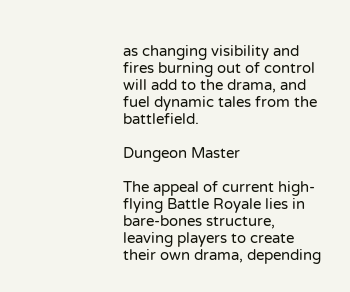as changing visibility and fires burning out of control will add to the drama, and fuel dynamic tales from the battlefield.

Dungeon Master

The appeal of current high-flying Battle Royale lies in bare-bones structure, leaving players to create their own drama, depending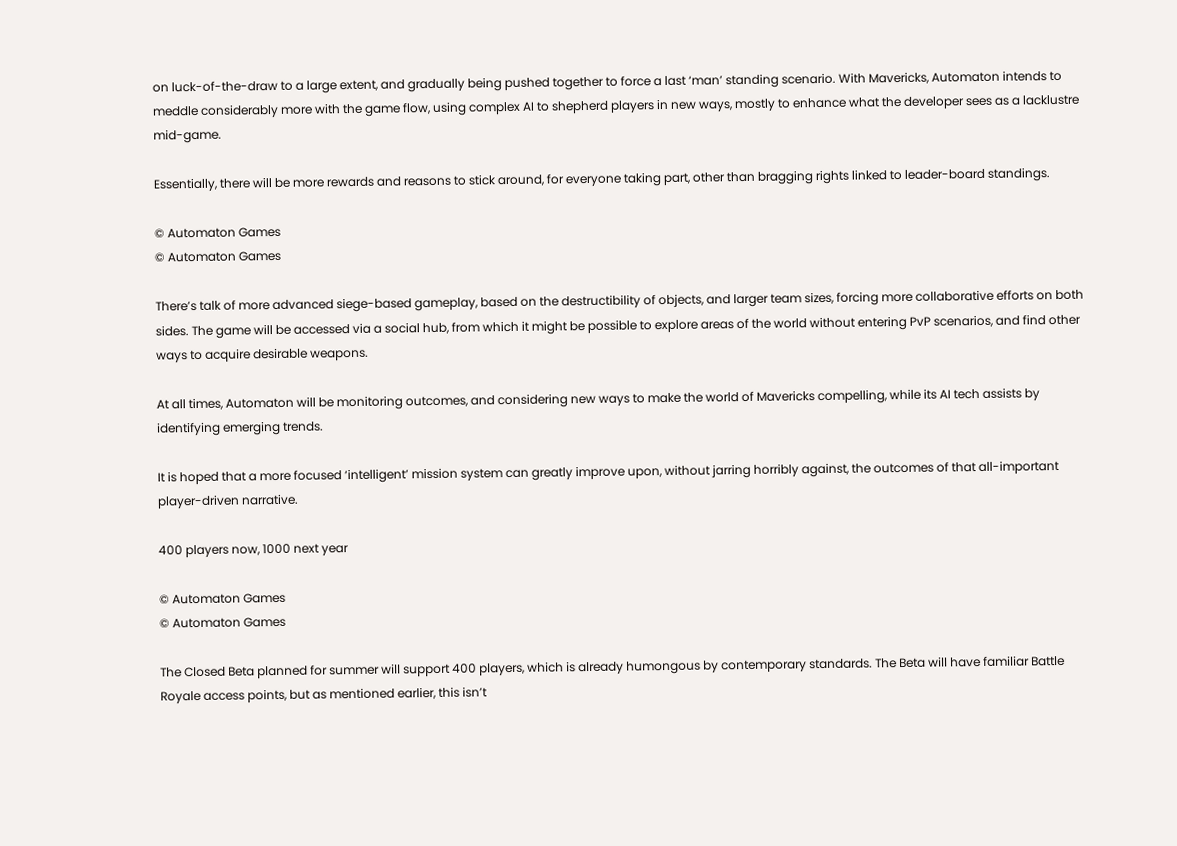on luck-of-the-draw to a large extent, and gradually being pushed together to force a last ‘man’ standing scenario. With Mavericks, Automaton intends to meddle considerably more with the game flow, using complex AI to shepherd players in new ways, mostly to enhance what the developer sees as a lacklustre mid-game.

Essentially, there will be more rewards and reasons to stick around, for everyone taking part, other than bragging rights linked to leader-board standings.

© Automaton Games
© Automaton Games

There’s talk of more advanced siege-based gameplay, based on the destructibility of objects, and larger team sizes, forcing more collaborative efforts on both sides. The game will be accessed via a social hub, from which it might be possible to explore areas of the world without entering PvP scenarios, and find other ways to acquire desirable weapons.

At all times, Automaton will be monitoring outcomes, and considering new ways to make the world of Mavericks compelling, while its AI tech assists by identifying emerging trends.

It is hoped that a more focused ‘intelligent’ mission system can greatly improve upon, without jarring horribly against, the outcomes of that all-important player-driven narrative.

400 players now, 1000 next year

© Automaton Games
© Automaton Games

The Closed Beta planned for summer will support 400 players, which is already humongous by contemporary standards. The Beta will have familiar Battle Royale access points, but as mentioned earlier, this isn’t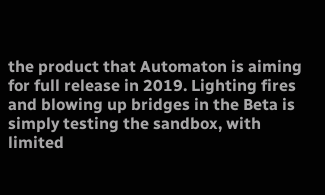the product that Automaton is aiming for full release in 2019. Lighting fires and blowing up bridges in the Beta is simply testing the sandbox, with limited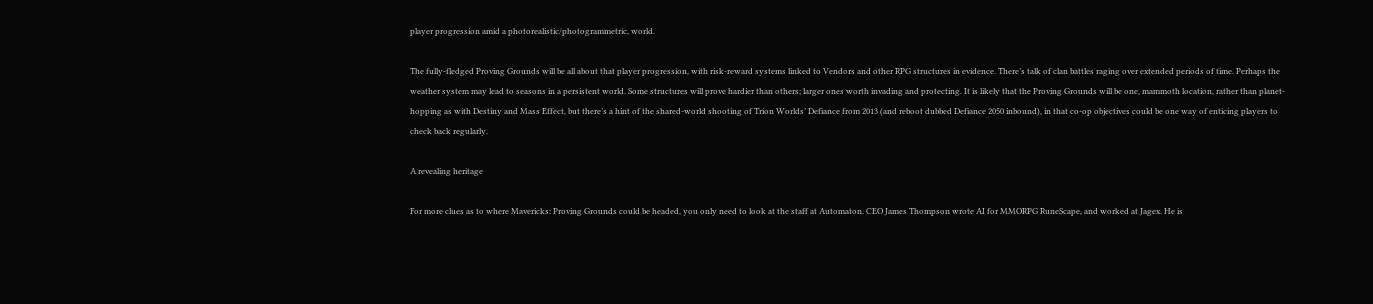player progression amid a photorealistic/photogrammetric, world.

The fully-fledged Proving Grounds will be all about that player progression, with risk-reward systems linked to Vendors and other RPG structures in evidence. There’s talk of clan battles raging over extended periods of time. Perhaps the weather system may lead to seasons in a persistent world. Some structures will prove hardier than others; larger ones worth invading and protecting. It is likely that the Proving Grounds will be one, mammoth location, rather than planet-hopping as with Destiny and Mass Effect, but there’s a hint of the shared-world shooting of Trion Worlds’ Defiance from 2013 (and reboot dubbed Defiance 2050 inbound), in that co-op objectives could be one way of enticing players to check back regularly.

A revealing heritage

For more clues as to where Mavericks: Proving Grounds could be headed, you only need to look at the staff at Automaton. CEO James Thompson wrote AI for MMORPG RuneScape, and worked at Jagex. He is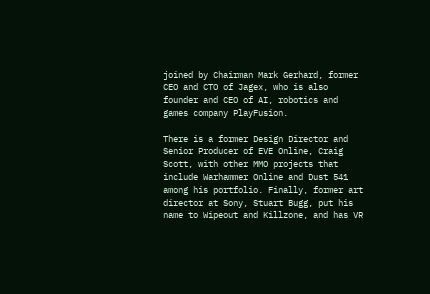joined by Chairman Mark Gerhard, former CEO and CTO of Jagex, who is also founder and CEO of AI, robotics and games company PlayFusion.

There is a former Design Director and Senior Producer of EVE Online, Craig Scott, with other MMO projects that include Warhammer Online and Dust 541 among his portfolio. Finally, former art director at Sony, Stuart Bugg, put his name to Wipeout and Killzone, and has VR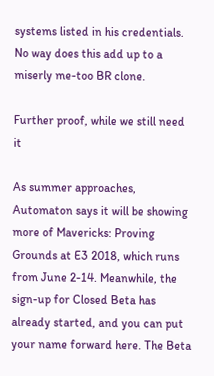systems listed in his credentials. No way does this add up to a miserly me-too BR clone.

Further proof, while we still need it

As summer approaches, Automaton says it will be showing more of Mavericks: Proving Grounds at E3 2018, which runs from June 2-14. Meanwhile, the sign-up for Closed Beta has already started, and you can put your name forward here. The Beta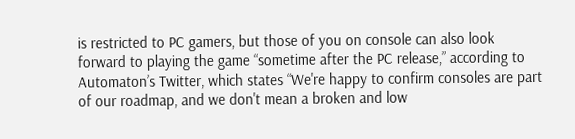is restricted to PC gamers, but those of you on console can also look forward to playing the game “sometime after the PC release,” according to Automaton’s Twitter, which states “We're happy to confirm consoles are part of our roadmap, and we don't mean a broken and low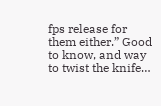fps release for them either.” Good to know, and way to twist the knife…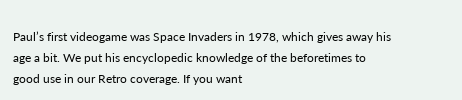Paul’s first videogame was Space Invaders in 1978, which gives away his age a bit. We put his encyclopedic knowledge of the beforetimes to good use in our Retro coverage. If you want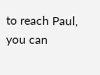to reach Paul, you can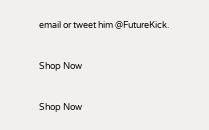email or tweet him @FutureKick.


Shop Now


Shop Now